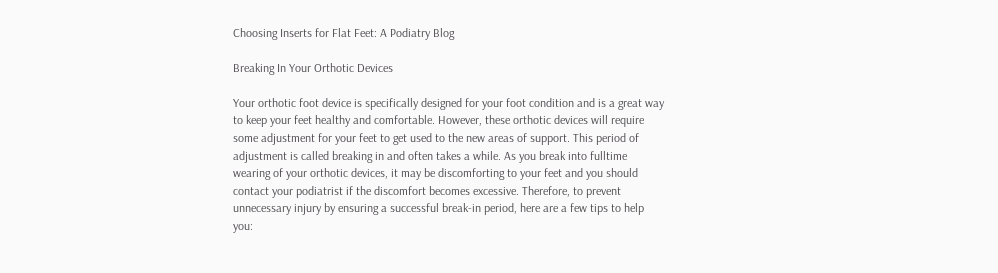Choosing Inserts for Flat Feet: A Podiatry Blog

Breaking In Your Orthotic Devices

Your orthotic foot device is specifically designed for your foot condition and is a great way to keep your feet healthy and comfortable. However, these orthotic devices will require some adjustment for your feet to get used to the new areas of support. This period of adjustment is called breaking in and often takes a while. As you break into fulltime wearing of your orthotic devices, it may be discomforting to your feet and you should contact your podiatrist if the discomfort becomes excessive. Therefore, to prevent unnecessary injury by ensuring a successful break-in period, here are a few tips to help you: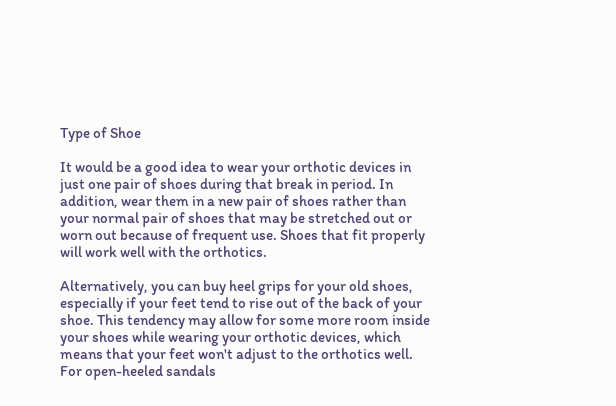Type of Shoe

It would be a good idea to wear your orthotic devices in just one pair of shoes during that break in period. In addition, wear them in a new pair of shoes rather than your normal pair of shoes that may be stretched out or worn out because of frequent use. Shoes that fit properly will work well with the orthotics.

Alternatively, you can buy heel grips for your old shoes, especially if your feet tend to rise out of the back of your shoe. This tendency may allow for some more room inside your shoes while wearing your orthotic devices, which means that your feet won't adjust to the orthotics well. For open-heeled sandals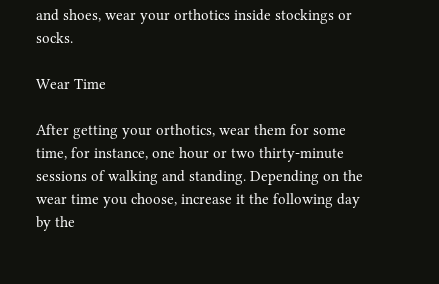and shoes, wear your orthotics inside stockings or socks.

Wear Time

After getting your orthotics, wear them for some time, for instance, one hour or two thirty-minute sessions of walking and standing. Depending on the wear time you choose, increase it the following day by the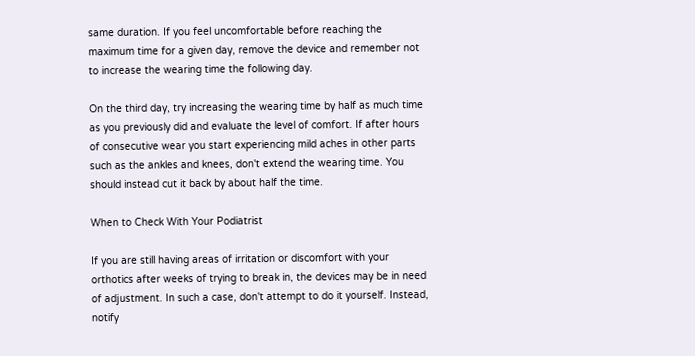same duration. If you feel uncomfortable before reaching the maximum time for a given day, remove the device and remember not to increase the wearing time the following day.

On the third day, try increasing the wearing time by half as much time as you previously did and evaluate the level of comfort. If after hours of consecutive wear you start experiencing mild aches in other parts such as the ankles and knees, don't extend the wearing time. You should instead cut it back by about half the time.

When to Check With Your Podiatrist

If you are still having areas of irritation or discomfort with your orthotics after weeks of trying to break in, the devices may be in need of adjustment. In such a case, don't attempt to do it yourself. Instead, notify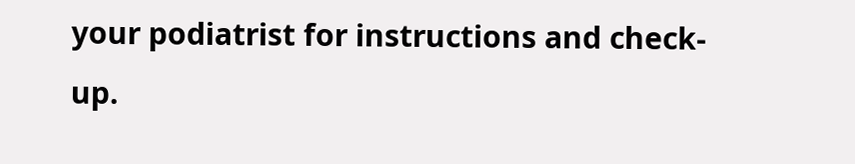your podiatrist for instructions and check-up.